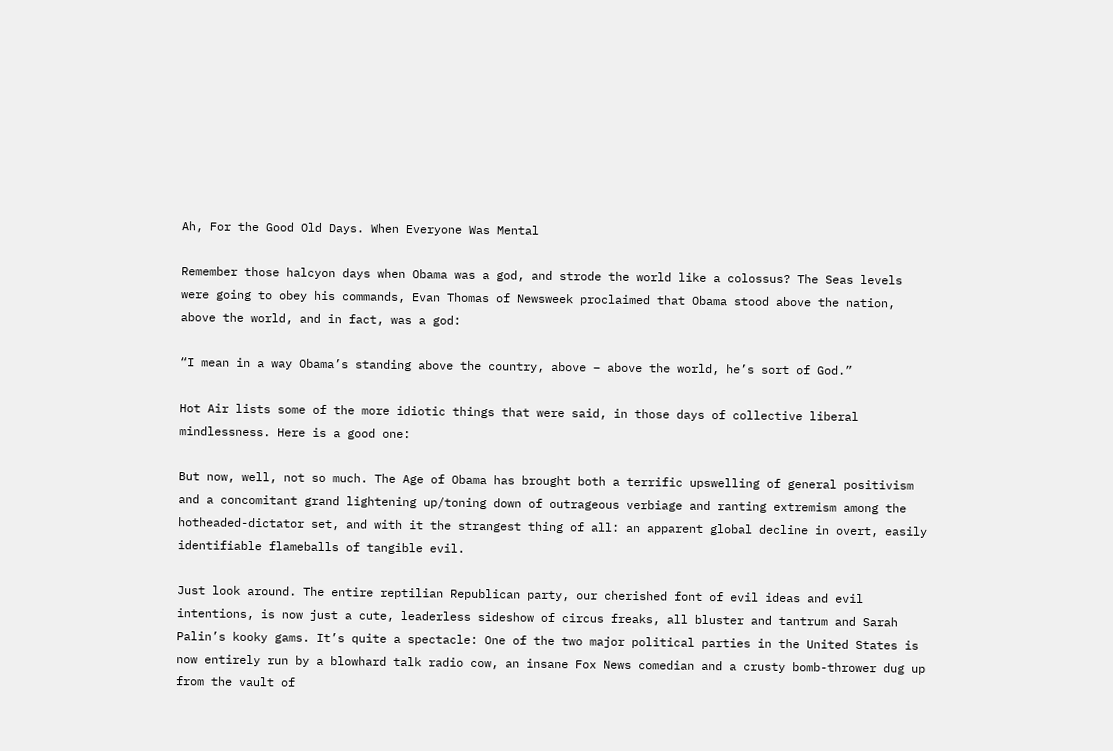Ah, For the Good Old Days. When Everyone Was Mental

Remember those halcyon days when Obama was a god, and strode the world like a colossus? The Seas levels were going to obey his commands, Evan Thomas of Newsweek proclaimed that Obama stood above the nation, above the world, and in fact, was a god:

“I mean in a way Obama’s standing above the country, above – above the world, he’s sort of God.”

Hot Air lists some of the more idiotic things that were said, in those days of collective liberal mindlessness. Here is a good one:

But now, well, not so much. The Age of Obama has brought both a terrific upswelling of general positivism and a concomitant grand lightening up/toning down of outrageous verbiage and ranting extremism among the hotheaded-dictator set, and with it the strangest thing of all: an apparent global decline in overt, easily identifiable flameballs of tangible evil.

Just look around. The entire reptilian Republican party, our cherished font of evil ideas and evil intentions, is now just a cute, leaderless sideshow of circus freaks, all bluster and tantrum and Sarah Palin’s kooky gams. It’s quite a spectacle: One of the two major political parties in the United States is now entirely run by a blowhard talk radio cow, an insane Fox News comedian and a crusty bomb-thrower dug up from the vault of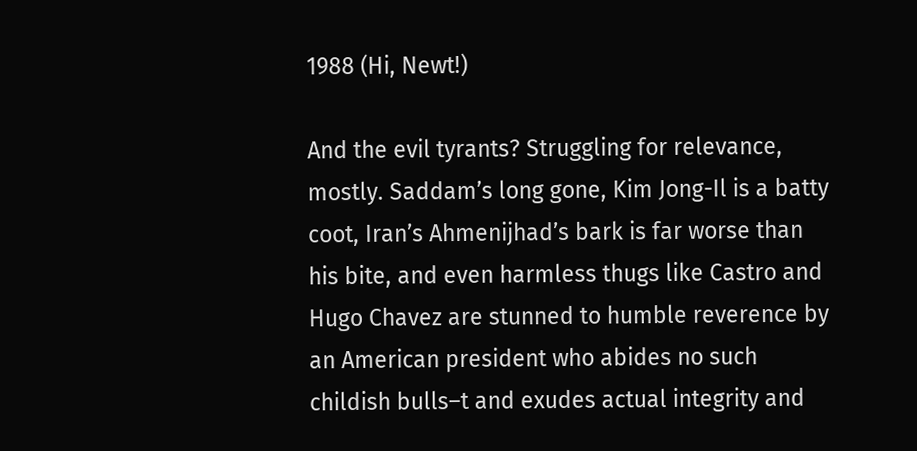1988 (Hi, Newt!)

And the evil tyrants? Struggling for relevance, mostly. Saddam’s long gone, Kim Jong-Il is a batty coot, Iran’s Ahmenijhad’s bark is far worse than his bite, and even harmless thugs like Castro and Hugo Chavez are stunned to humble reverence by an American president who abides no such childish bulls–t and exudes actual integrity and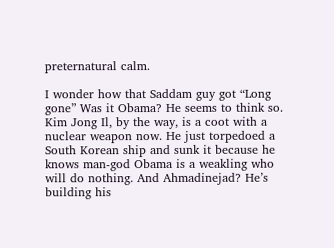preternatural calm.

I wonder how that Saddam guy got “Long gone” Was it Obama? He seems to think so. Kim Jong Il, by the way, is a coot with a nuclear weapon now. He just torpedoed a South Korean ship and sunk it because he knows man-god Obama is a weakling who will do nothing. And Ahmadinejad? He’s building his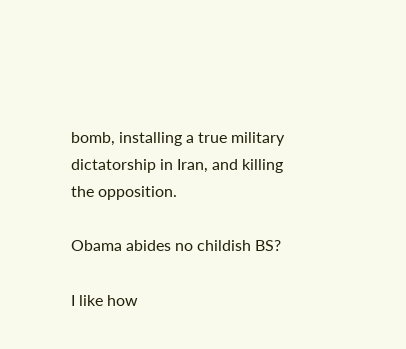bomb, installing a true military dictatorship in Iran, and killing the opposition.

Obama abides no childish BS?

I like how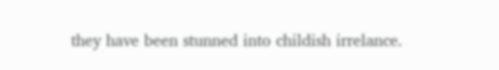they have been stunned into childish irrelance.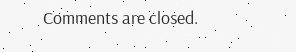Comments are closed.